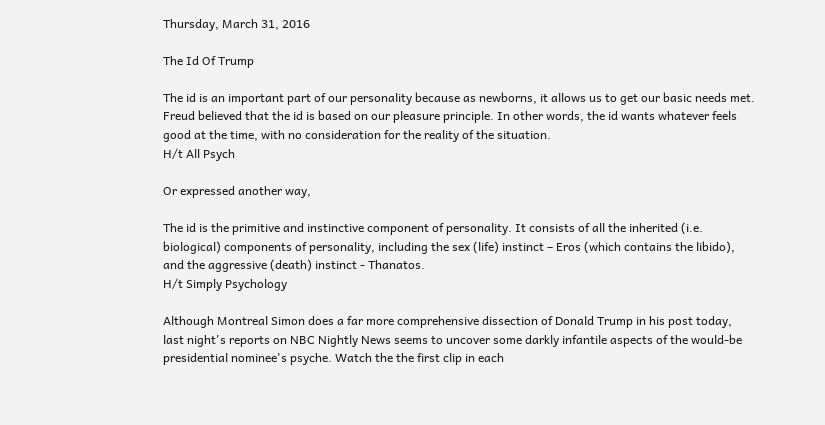Thursday, March 31, 2016

The Id Of Trump

The id is an important part of our personality because as newborns, it allows us to get our basic needs met. Freud believed that the id is based on our pleasure principle. In other words, the id wants whatever feels good at the time, with no consideration for the reality of the situation.
H/t All Psych

Or expressed another way,

The id is the primitive and instinctive component of personality. It consists of all the inherited (i.e. biological) components of personality, including the sex (life) instinct – Eros (which contains the libido), and the aggressive (death) instinct - Thanatos.
H/t Simply Psychology

Although Montreal Simon does a far more comprehensive dissection of Donald Trump in his post today, last night's reports on NBC Nightly News seems to uncover some darkly infantile aspects of the would-be presidential nominee's psyche. Watch the the first clip in each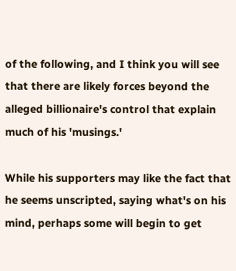of the following, and I think you will see that there are likely forces beyond the alleged billionaire's control that explain much of his 'musings.'

While his supporters may like the fact that he seems unscripted, saying what's on his mind, perhaps some will begin to get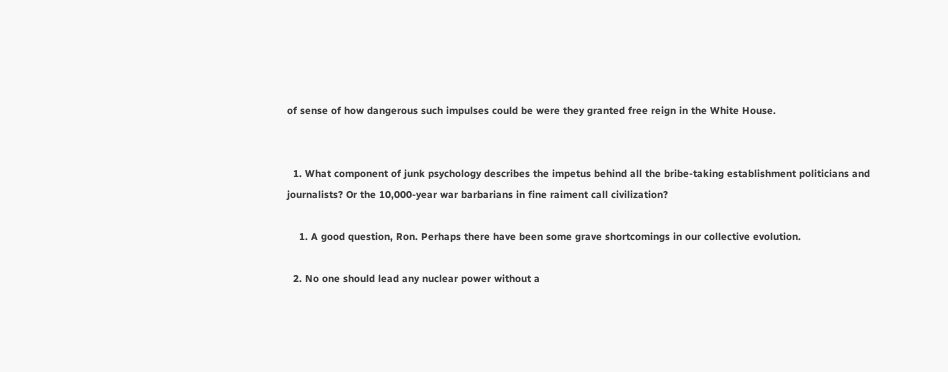of sense of how dangerous such impulses could be were they granted free reign in the White House.


  1. What component of junk psychology describes the impetus behind all the bribe-taking establishment politicians and journalists? Or the 10,000-year war barbarians in fine raiment call civilization?

    1. A good question, Ron. Perhaps there have been some grave shortcomings in our collective evolution.

  2. No one should lead any nuclear power without a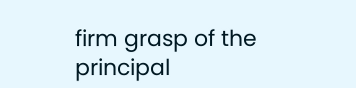firm grasp of the principal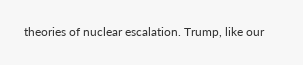theories of nuclear escalation. Trump, like our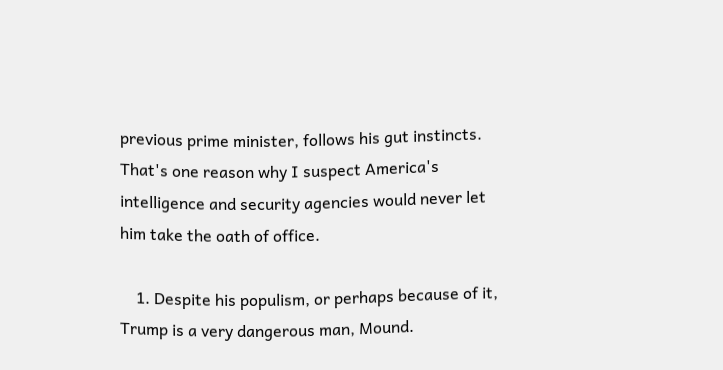previous prime minister, follows his gut instincts. That's one reason why I suspect America's intelligence and security agencies would never let him take the oath of office.

    1. Despite his populism, or perhaps because of it, Trump is a very dangerous man, Mound.